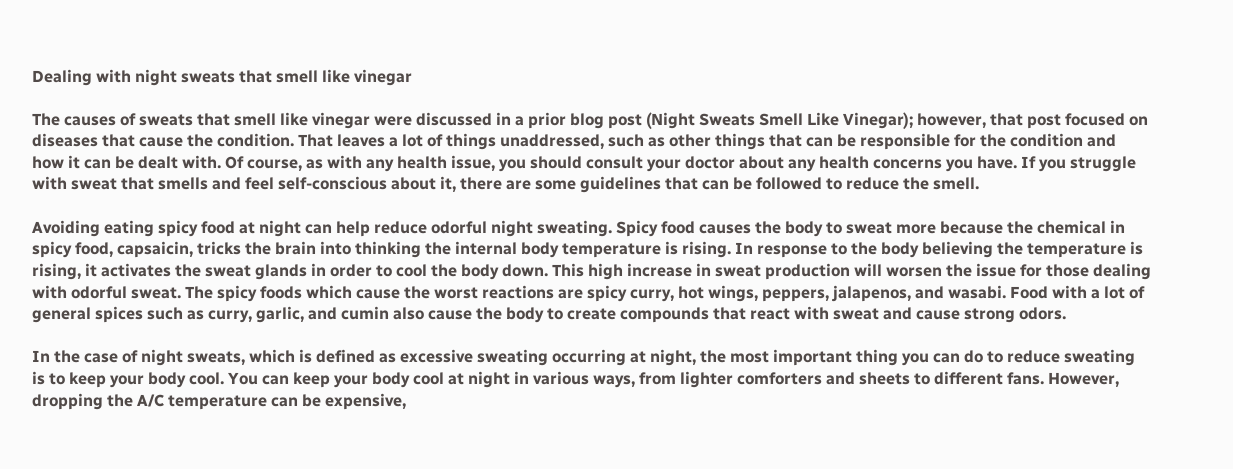Dealing with night sweats that smell like vinegar

The causes of sweats that smell like vinegar were discussed in a prior blog post (Night Sweats Smell Like Vinegar); however, that post focused on diseases that cause the condition. That leaves a lot of things unaddressed, such as other things that can be responsible for the condition and how it can be dealt with. Of course, as with any health issue, you should consult your doctor about any health concerns you have. If you struggle with sweat that smells and feel self-conscious about it, there are some guidelines that can be followed to reduce the smell.

Avoiding eating spicy food at night can help reduce odorful night sweating. Spicy food causes the body to sweat more because the chemical in spicy food, capsaicin, tricks the brain into thinking the internal body temperature is rising. In response to the body believing the temperature is rising, it activates the sweat glands in order to cool the body down. This high increase in sweat production will worsen the issue for those dealing with odorful sweat. The spicy foods which cause the worst reactions are spicy curry, hot wings, peppers, jalapenos, and wasabi. Food with a lot of general spices such as curry, garlic, and cumin also cause the body to create compounds that react with sweat and cause strong odors.

In the case of night sweats, which is defined as excessive sweating occurring at night, the most important thing you can do to reduce sweating is to keep your body cool. You can keep your body cool at night in various ways, from lighter comforters and sheets to different fans. However, dropping the A/C temperature can be expensive,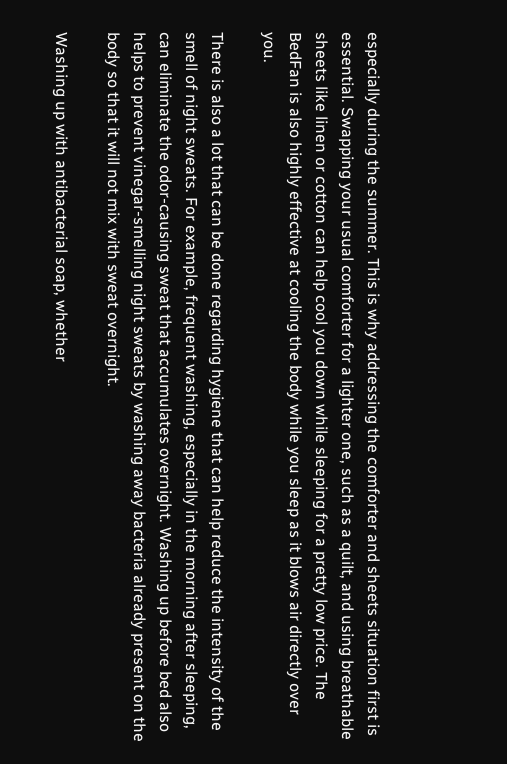especially during the summer. This is why addressing the comforter and sheets situation first is essential. Swapping your usual comforter for a lighter one, such as a quilt, and using breathable sheets like linen or cotton can help cool you down while sleeping for a pretty low price. The BedFan is also highly effective at cooling the body while you sleep as it blows air directly over you.

There is also a lot that can be done regarding hygiene that can help reduce the intensity of the smell of night sweats. For example, frequent washing, especially in the morning after sleeping, can eliminate the odor-causing sweat that accumulates overnight. Washing up before bed also helps to prevent vinegar-smelling night sweats by washing away bacteria already present on the body so that it will not mix with sweat overnight.

Washing up with antibacterial soap, whether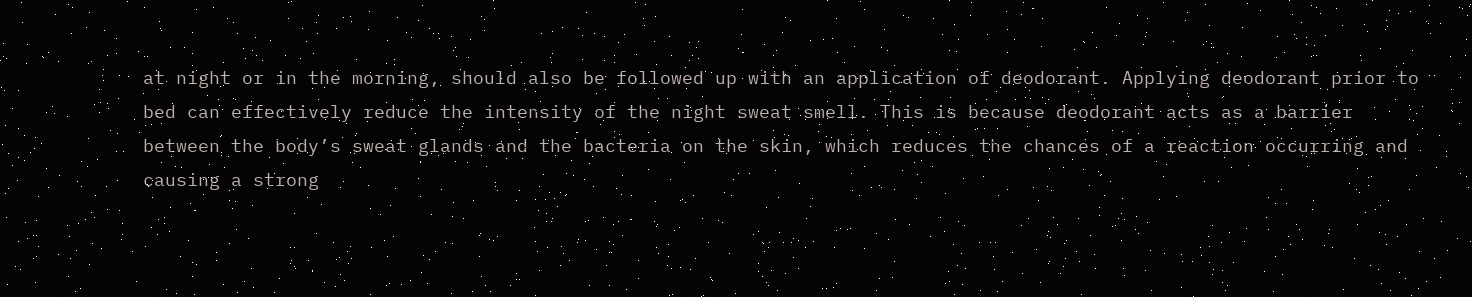at night or in the morning, should also be followed up with an application of deodorant. Applying deodorant prior to bed can effectively reduce the intensity of the night sweat smell. This is because deodorant acts as a barrier between the body’s sweat glands and the bacteria on the skin, which reduces the chances of a reaction occurring and causing a strong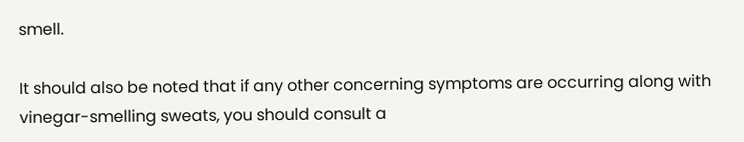smell.

It should also be noted that if any other concerning symptoms are occurring along with vinegar-smelling sweats, you should consult a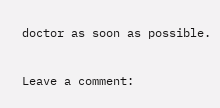doctor as soon as possible.

Leave a comment: